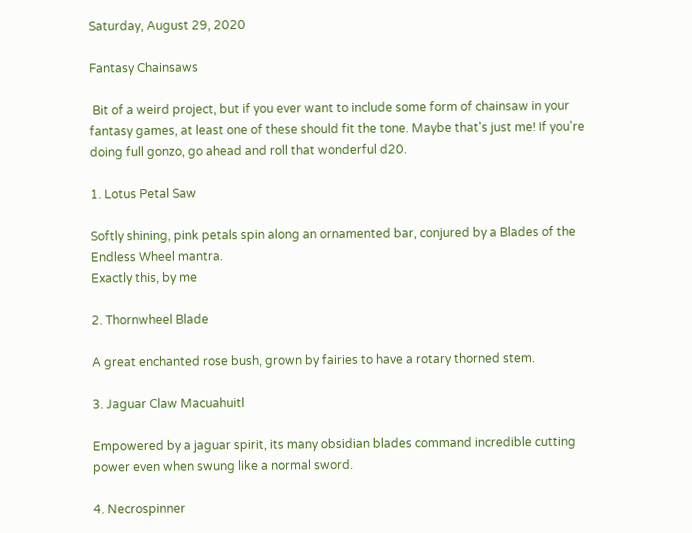Saturday, August 29, 2020

Fantasy Chainsaws

 Bit of a weird project, but if you ever want to include some form of chainsaw in your fantasy games, at least one of these should fit the tone. Maybe that's just me! If you're doing full gonzo, go ahead and roll that wonderful d20.

1. Lotus Petal Saw

Softly shining, pink petals spin along an ornamented bar, conjured by a Blades of the Endless Wheel mantra.
Exactly this, by me

2. Thornwheel Blade

A great enchanted rose bush, grown by fairies to have a rotary thorned stem.

3. Jaguar Claw Macuahuitl

Empowered by a jaguar spirit, its many obsidian blades command incredible cutting power even when swung like a normal sword.

4. Necrospinner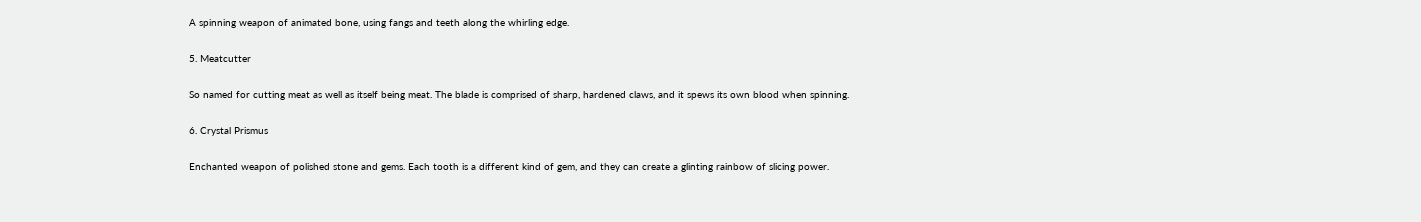A spinning weapon of animated bone, using fangs and teeth along the whirling edge.

5. Meatcutter

So named for cutting meat as well as itself being meat. The blade is comprised of sharp, hardened claws, and it spews its own blood when spinning.

6. Crystal Prismus

Enchanted weapon of polished stone and gems. Each tooth is a different kind of gem, and they can create a glinting rainbow of slicing power.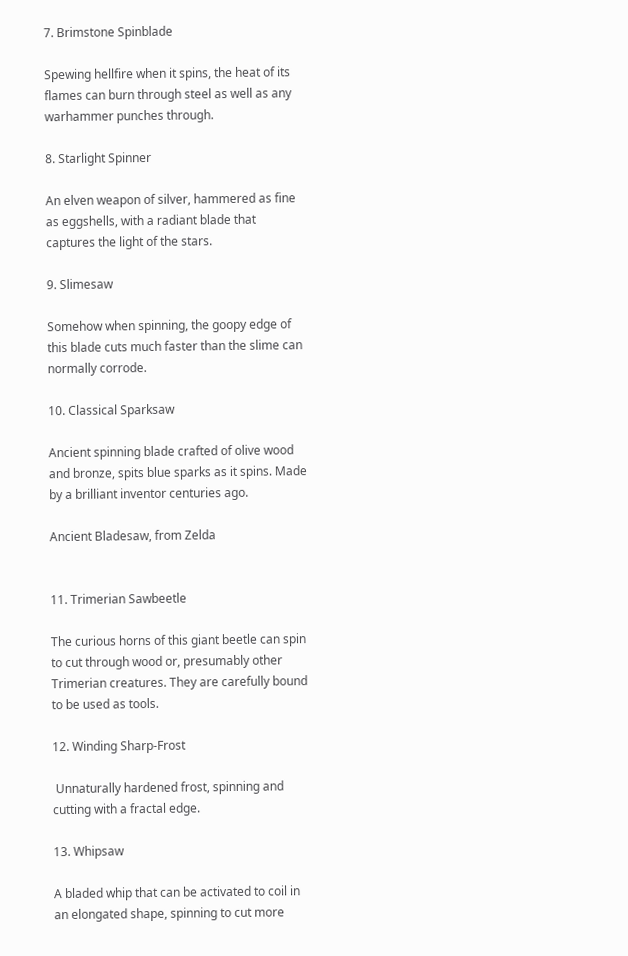7. Brimstone Spinblade

Spewing hellfire when it spins, the heat of its flames can burn through steel as well as any warhammer punches through.

8. Starlight Spinner

An elven weapon of silver, hammered as fine as eggshells, with a radiant blade that captures the light of the stars.

9. Slimesaw

Somehow when spinning, the goopy edge of this blade cuts much faster than the slime can normally corrode.

10. Classical Sparksaw

Ancient spinning blade crafted of olive wood and bronze, spits blue sparks as it spins. Made by a brilliant inventor centuries ago.

Ancient Bladesaw, from Zelda


11. Trimerian Sawbeetle

The curious horns of this giant beetle can spin to cut through wood or, presumably other Trimerian creatures. They are carefully bound to be used as tools.

12. Winding Sharp-Frost

 Unnaturally hardened frost, spinning and cutting with a fractal edge.

13. Whipsaw

A bladed whip that can be activated to coil in an elongated shape, spinning to cut more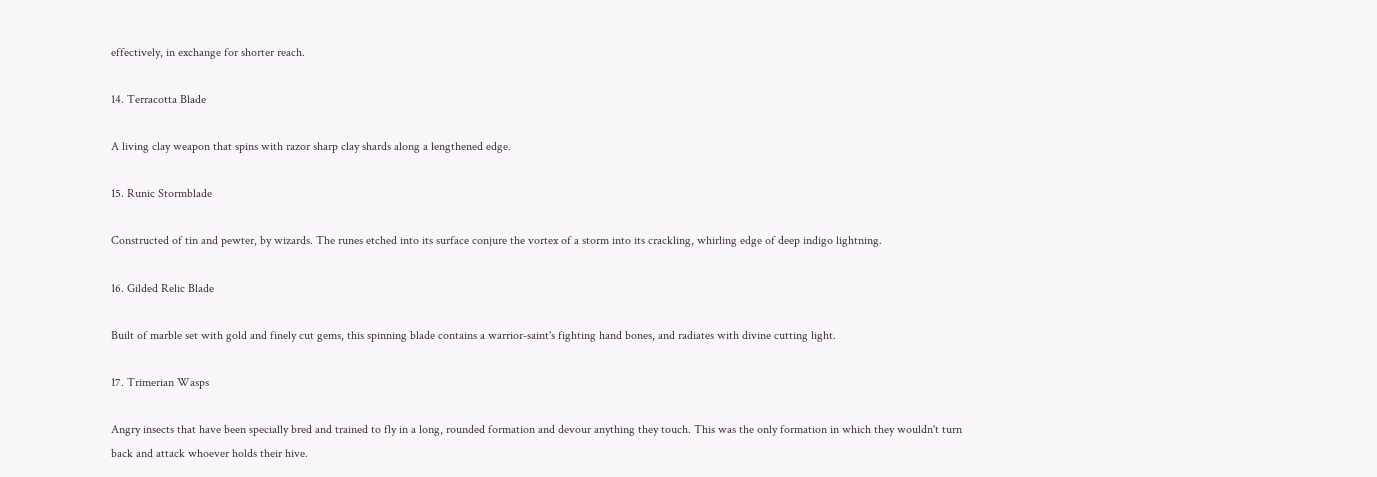effectively, in exchange for shorter reach.

14. Terracotta Blade

A living clay weapon that spins with razor sharp clay shards along a lengthened edge.

15. Runic Stormblade

Constructed of tin and pewter, by wizards. The runes etched into its surface conjure the vortex of a storm into its crackling, whirling edge of deep indigo lightning.

16. Gilded Relic Blade

Built of marble set with gold and finely cut gems, this spinning blade contains a warrior-saint's fighting hand bones, and radiates with divine cutting light.

17. Trimerian Wasps

Angry insects that have been specially bred and trained to fly in a long, rounded formation and devour anything they touch. This was the only formation in which they wouldn't turn back and attack whoever holds their hive.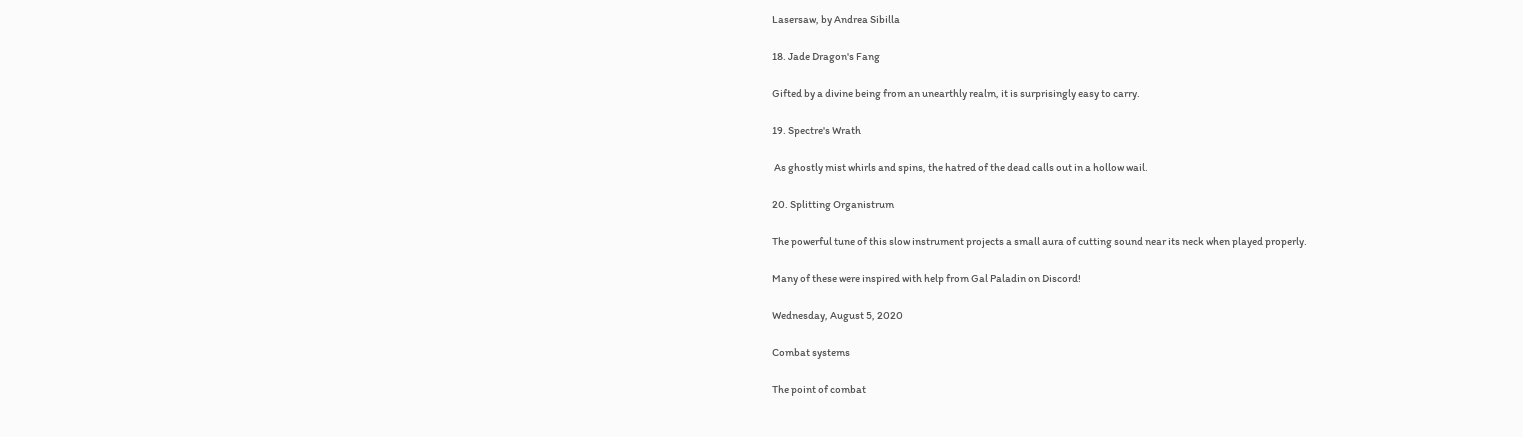Lasersaw, by Andrea Sibilla

18. Jade Dragon's Fang

Gifted by a divine being from an unearthly realm, it is surprisingly easy to carry.

19. Spectre's Wrath

 As ghostly mist whirls and spins, the hatred of the dead calls out in a hollow wail.

20. Splitting Organistrum

The powerful tune of this slow instrument projects a small aura of cutting sound near its neck when played properly.

Many of these were inspired with help from Gal Paladin on Discord!

Wednesday, August 5, 2020

Combat systems

The point of combat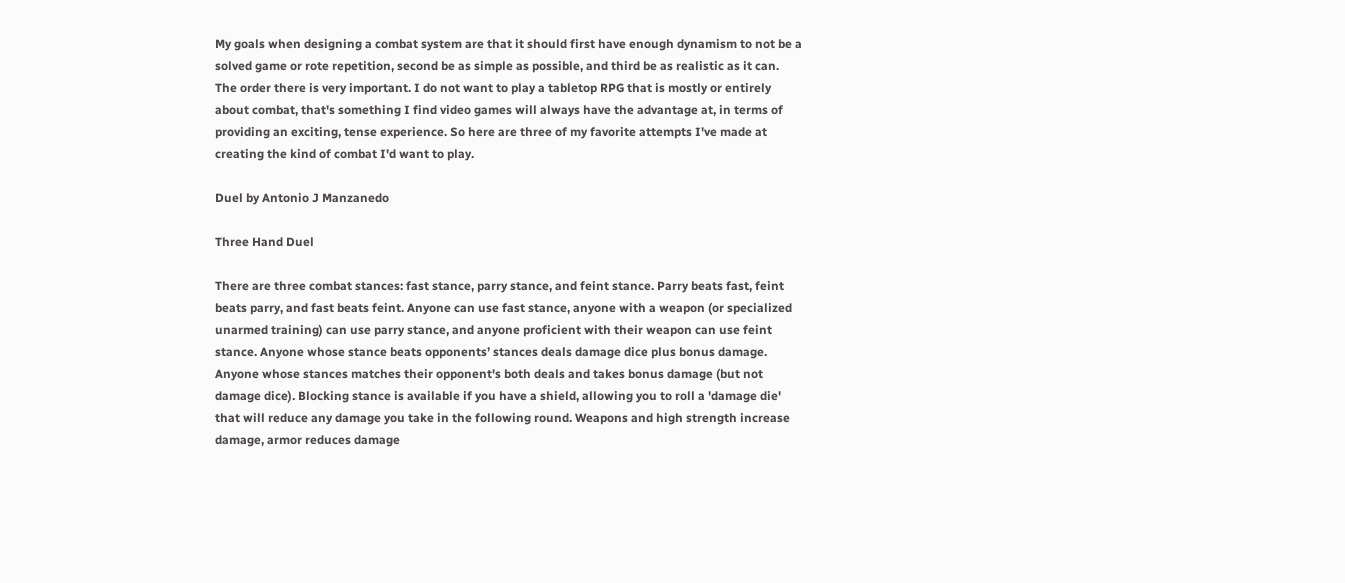My goals when designing a combat system are that it should first have enough dynamism to not be a solved game or rote repetition, second be as simple as possible, and third be as realistic as it can. The order there is very important. I do not want to play a tabletop RPG that is mostly or entirely about combat, that's something I find video games will always have the advantage at, in terms of providing an exciting, tense experience. So here are three of my favorite attempts I've made at creating the kind of combat I'd want to play.

Duel by Antonio J Manzanedo

Three Hand Duel

There are three combat stances: fast stance, parry stance, and feint stance. Parry beats fast, feint beats parry, and fast beats feint. Anyone can use fast stance, anyone with a weapon (or specialized unarmed training) can use parry stance, and anyone proficient with their weapon can use feint stance. Anyone whose stance beats opponents’ stances deals damage dice plus bonus damage. Anyone whose stances matches their opponent's both deals and takes bonus damage (but not damage dice). Blocking stance is available if you have a shield, allowing you to roll a 'damage die' that will reduce any damage you take in the following round. Weapons and high strength increase damage, armor reduces damage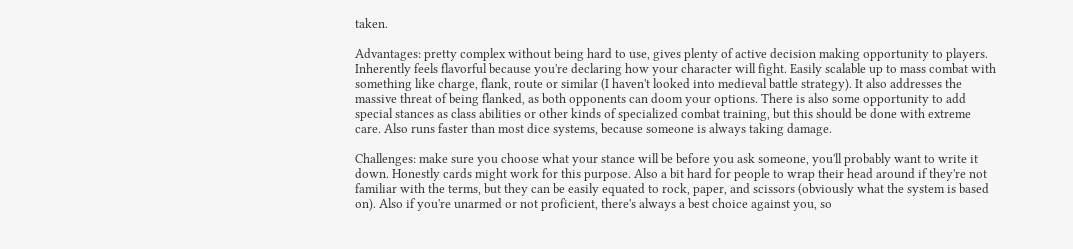taken.

Advantages: pretty complex without being hard to use, gives plenty of active decision making opportunity to players. Inherently feels flavorful because you're declaring how your character will fight. Easily scalable up to mass combat with something like charge, flank, route or similar (I haven't looked into medieval battle strategy). It also addresses the massive threat of being flanked, as both opponents can doom your options. There is also some opportunity to add special stances as class abilities or other kinds of specialized combat training, but this should be done with extreme care. Also runs faster than most dice systems, because someone is always taking damage.

Challenges: make sure you choose what your stance will be before you ask someone, you'll probably want to write it down. Honestly cards might work for this purpose. Also a bit hard for people to wrap their head around if they're not familiar with the terms, but they can be easily equated to rock, paper, and scissors (obviously what the system is based on). Also if you're unarmed or not proficient, there's always a best choice against you, so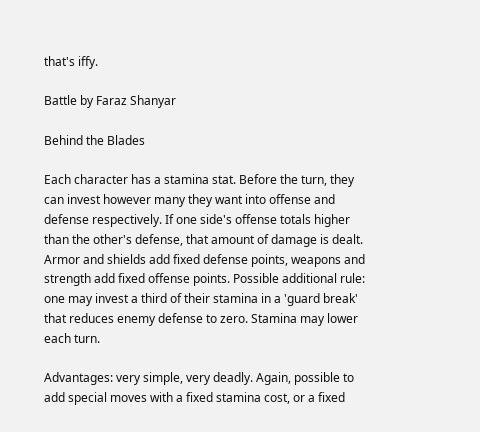that's iffy.

Battle by Faraz Shanyar

Behind the Blades

Each character has a stamina stat. Before the turn, they can invest however many they want into offense and defense respectively. If one side's offense totals higher than the other's defense, that amount of damage is dealt. Armor and shields add fixed defense points, weapons and strength add fixed offense points. Possible additional rule: one may invest a third of their stamina in a 'guard break' that reduces enemy defense to zero. Stamina may lower each turn.

Advantages: very simple, very deadly. Again, possible to add special moves with a fixed stamina cost, or a fixed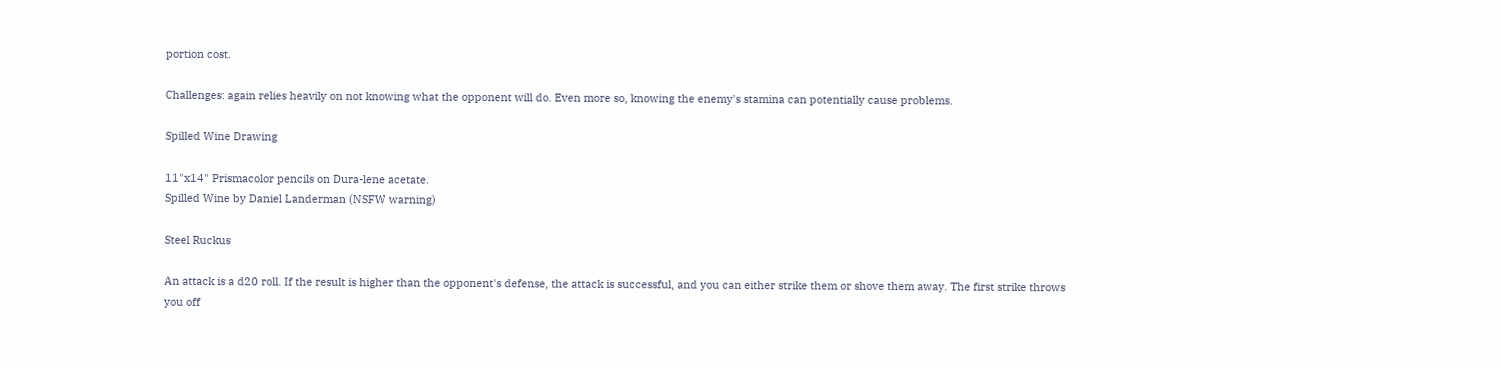portion cost.

Challenges: again relies heavily on not knowing what the opponent will do. Even more so, knowing the enemy's stamina can potentially cause problems.

Spilled Wine Drawing

11"x14" Prismacolor pencils on Dura-lene acetate.
Spilled Wine by Daniel Landerman (NSFW warning)

Steel Ruckus

An attack is a d20 roll. If the result is higher than the opponent's defense, the attack is successful, and you can either strike them or shove them away. The first strike throws you off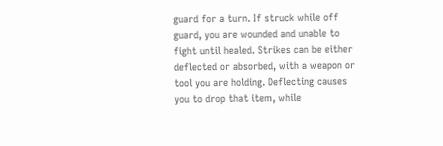guard for a turn. If struck while off guard, you are wounded and unable to fight until healed. Strikes can be either deflected or absorbed, with a weapon or tool you are holding. Deflecting causes you to drop that item, while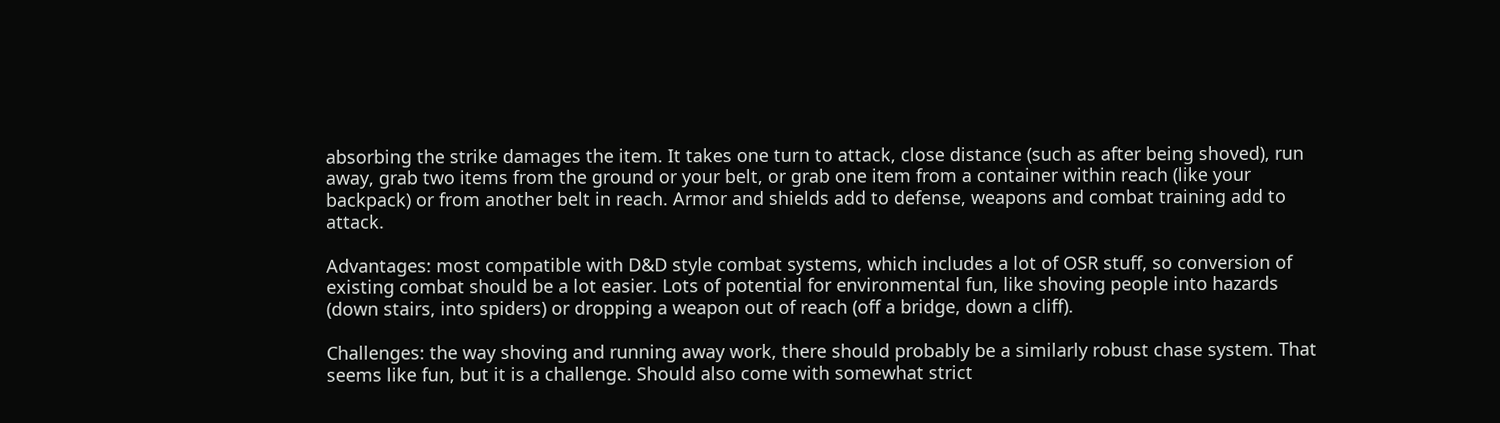absorbing the strike damages the item. It takes one turn to attack, close distance (such as after being shoved), run away, grab two items from the ground or your belt, or grab one item from a container within reach (like your backpack) or from another belt in reach. Armor and shields add to defense, weapons and combat training add to attack.

Advantages: most compatible with D&D style combat systems, which includes a lot of OSR stuff, so conversion of existing combat should be a lot easier. Lots of potential for environmental fun, like shoving people into hazards (down stairs, into spiders) or dropping a weapon out of reach (off a bridge, down a cliff).

Challenges: the way shoving and running away work, there should probably be a similarly robust chase system. That seems like fun, but it is a challenge. Should also come with somewhat strict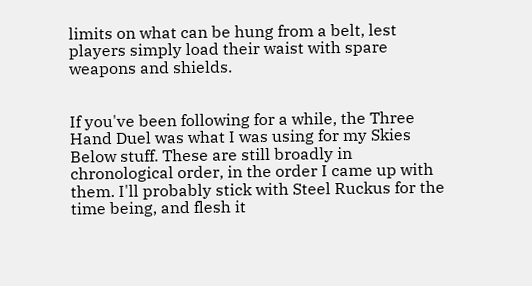limits on what can be hung from a belt, lest players simply load their waist with spare weapons and shields.


If you've been following for a while, the Three Hand Duel was what I was using for my Skies Below stuff. These are still broadly in chronological order, in the order I came up with them. I'll probably stick with Steel Ruckus for the time being, and flesh it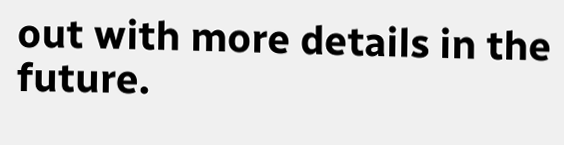out with more details in the future.